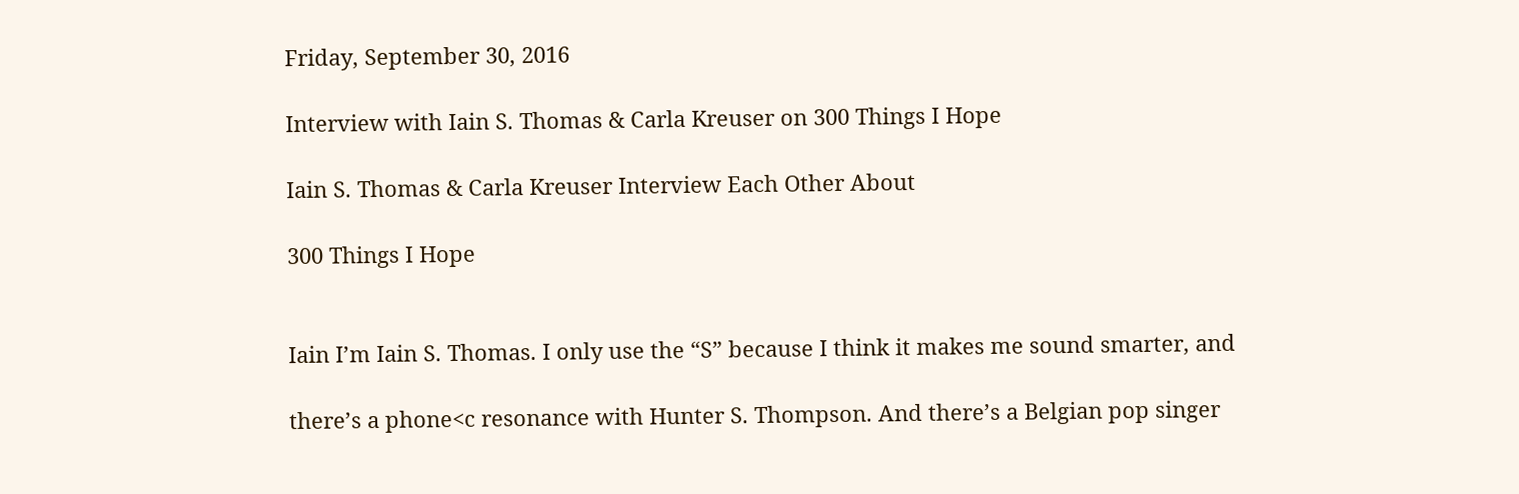Friday, September 30, 2016

Interview with Iain S. Thomas & Carla Kreuser on 300 Things I Hope

Iain S. Thomas & Carla Kreuser Interview Each Other About

300 Things I Hope


Iain I’m Iain S. Thomas. I only use the “S” because I think it makes me sound smarter, and

there’s a phone<c resonance with Hunter S. Thompson. And there’s a Belgian pop singer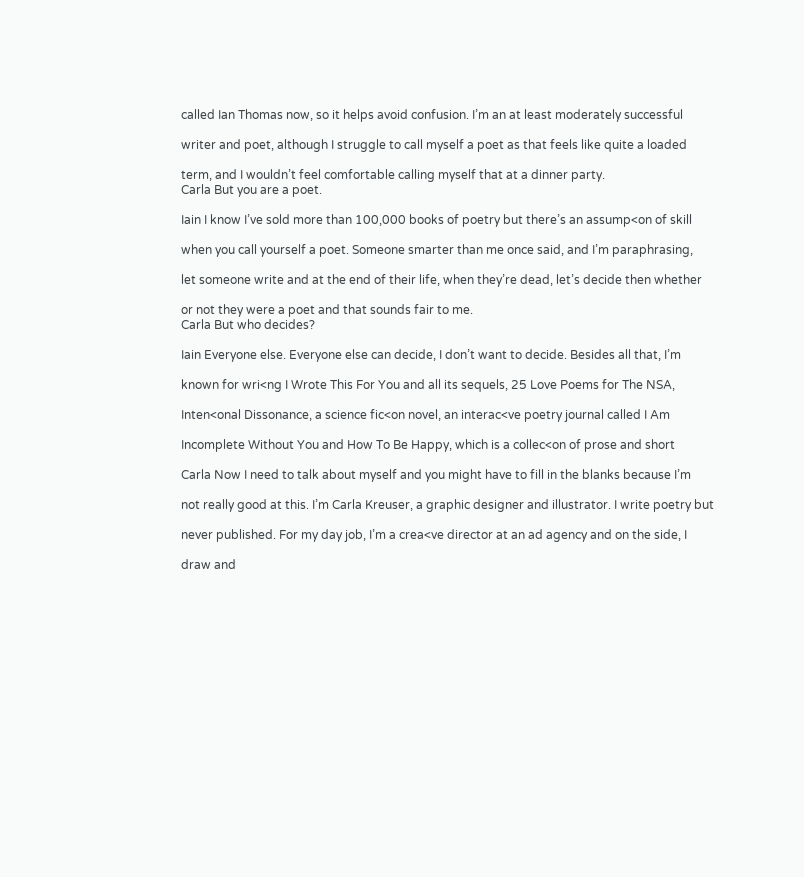called Ian Thomas now, so it helps avoid confusion. I’m an at least moderately successful

writer and poet, although I struggle to call myself a poet as that feels like quite a loaded

term, and I wouldn’t feel comfortable calling myself that at a dinner party.
Carla But you are a poet.

Iain I know I’ve sold more than 100,000 books of poetry but there’s an assump<on of skill

when you call yourself a poet. Someone smarter than me once said, and I’m paraphrasing,

let someone write and at the end of their life, when they’re dead, let’s decide then whether

or not they were a poet and that sounds fair to me.
Carla But who decides?

Iain Everyone else. Everyone else can decide, I don’t want to decide. Besides all that, I’m

known for wri<ng I Wrote This For You and all its sequels, 25 Love Poems for The NSA,

Inten<onal Dissonance, a science fic<on novel, an interac<ve poetry journal called I Am

Incomplete Without You and How To Be Happy, which is a collec<on of prose and short

Carla Now I need to talk about myself and you might have to fill in the blanks because I’m

not really good at this. I’m Carla Kreuser, a graphic designer and illustrator. I write poetry but

never published. For my day job, I’m a crea<ve director at an ad agency and on the side, I

draw and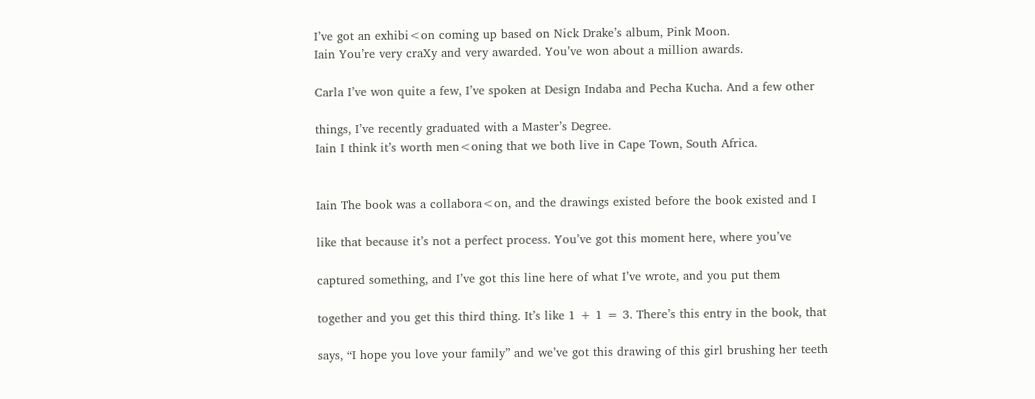I’ve got an exhibi<on coming up based on Nick Drake’s album, Pink Moon.
Iain You’re very craXy and very awarded. You’ve won about a million awards.

Carla I’ve won quite a few, I’ve spoken at Design Indaba and Pecha Kucha. And a few other

things, I’ve recently graduated with a Master’s Degree.
Iain I think it’s worth men<oning that we both live in Cape Town, South Africa.


Iain The book was a collabora<on, and the drawings existed before the book existed and I

like that because it’s not a perfect process. You’ve got this moment here, where you’ve

captured something, and I’ve got this line here of what I’ve wrote, and you put them

together and you get this third thing. It’s like 1 + 1 = 3. There’s this entry in the book, that

says, “I hope you love your family” and we’ve got this drawing of this girl brushing her teeth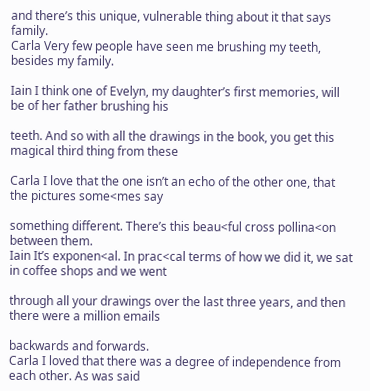and there’s this unique, vulnerable thing about it that says family.
Carla Very few people have seen me brushing my teeth, besides my family.

Iain I think one of Evelyn, my daughter’s first memories, will be of her father brushing his

teeth. And so with all the drawings in the book, you get this magical third thing from these

Carla I love that the one isn’t an echo of the other one, that the pictures some<mes say

something different. There’s this beau<ful cross pollina<on between them.
Iain It’s exponen<al. In prac<cal terms of how we did it, we sat in coffee shops and we went

through all your drawings over the last three years, and then there were a million emails

backwards and forwards.
Carla I loved that there was a degree of independence from each other. As was said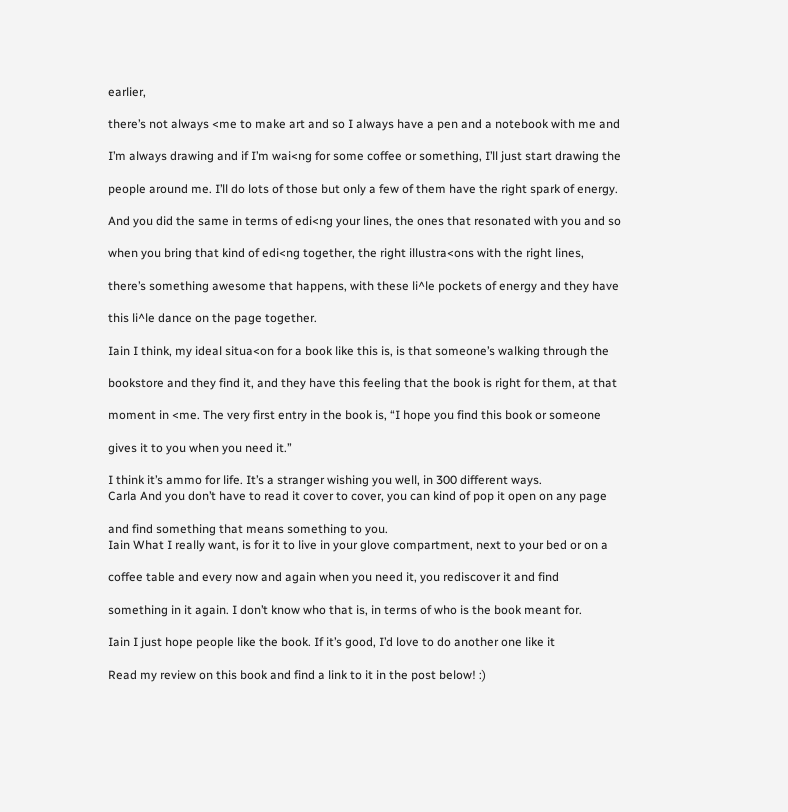earlier,

there’s not always <me to make art and so I always have a pen and a notebook with me and

I’m always drawing and if I’m wai<ng for some coffee or something, I’ll just start drawing the

people around me. I’ll do lots of those but only a few of them have the right spark of energy.

And you did the same in terms of edi<ng your lines, the ones that resonated with you and so

when you bring that kind of edi<ng together, the right illustra<ons with the right lines,

there’s something awesome that happens, with these li^le pockets of energy and they have

this li^le dance on the page together.

Iain I think, my ideal situa<on for a book like this is, is that someone’s walking through the

bookstore and they find it, and they have this feeling that the book is right for them, at that

moment in <me. The very first entry in the book is, “I hope you find this book or someone

gives it to you when you need it.”

I think it’s ammo for life. It’s a stranger wishing you well, in 300 different ways.
Carla And you don’t have to read it cover to cover, you can kind of pop it open on any page

and find something that means something to you.
Iain What I really want, is for it to live in your glove compartment, next to your bed or on a

coffee table and every now and again when you need it, you rediscover it and find

something in it again. I don’t know who that is, in terms of who is the book meant for.

Iain I just hope people like the book. If it’s good, I’d love to do another one like it

Read my review on this book and find a link to it in the post below! :)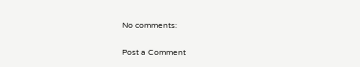No comments:

Post a Comment